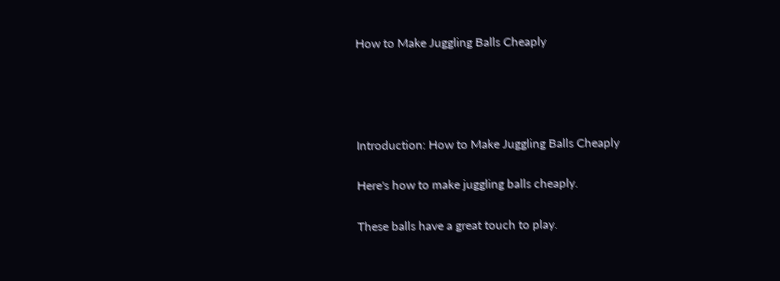How to Make Juggling Balls Cheaply




Introduction: How to Make Juggling Balls Cheaply

Here's how to make juggling balls cheaply.

These balls have a great touch to play.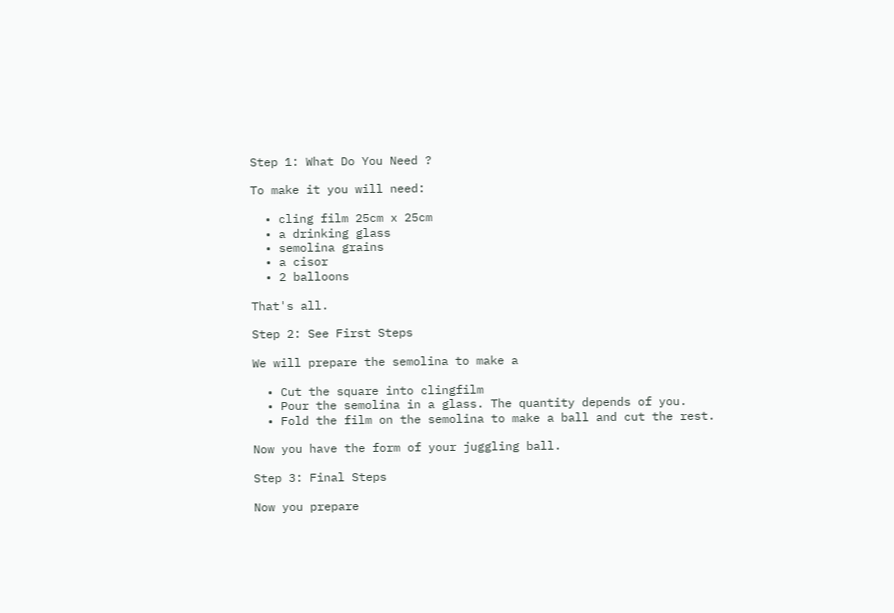Step 1: What Do You Need ?

To make it you will need:

  • cling film 25cm x 25cm
  • a drinking glass
  • semolina grains
  • a cisor
  • 2 balloons

That's all.

Step 2: See First Steps

We will prepare the semolina to make a

  • Cut the square into clingfilm
  • Pour the semolina in a glass. The quantity depends of you.
  • Fold the film on the semolina to make a ball and cut the rest.

Now you have the form of your juggling ball.

Step 3: Final Steps

Now you prepare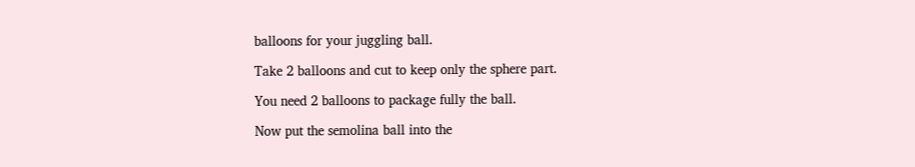balloons for your juggling ball.

Take 2 balloons and cut to keep only the sphere part.

You need 2 balloons to package fully the ball.

Now put the semolina ball into the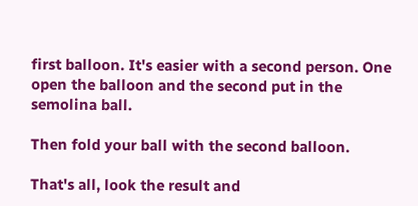first balloon. It's easier with a second person. One open the balloon and the second put in the semolina ball.

Then fold your ball with the second balloon.

That's all, look the result and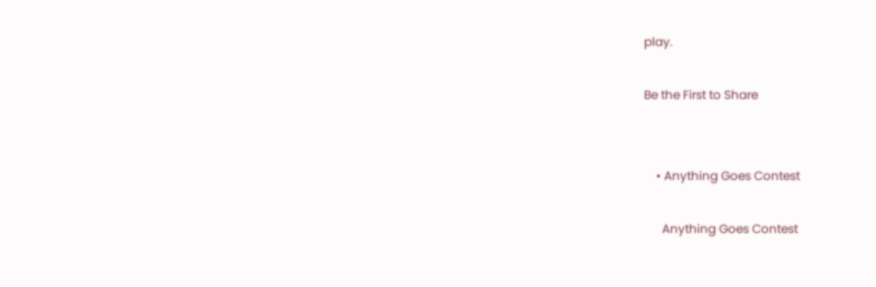play.

Be the First to Share


    • Anything Goes Contest

      Anything Goes Contest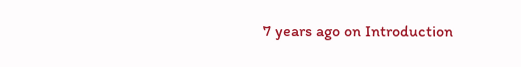7 years ago on Introduction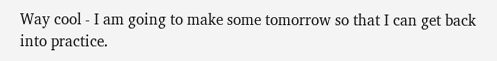Way cool - I am going to make some tomorrow so that I can get back into practice.